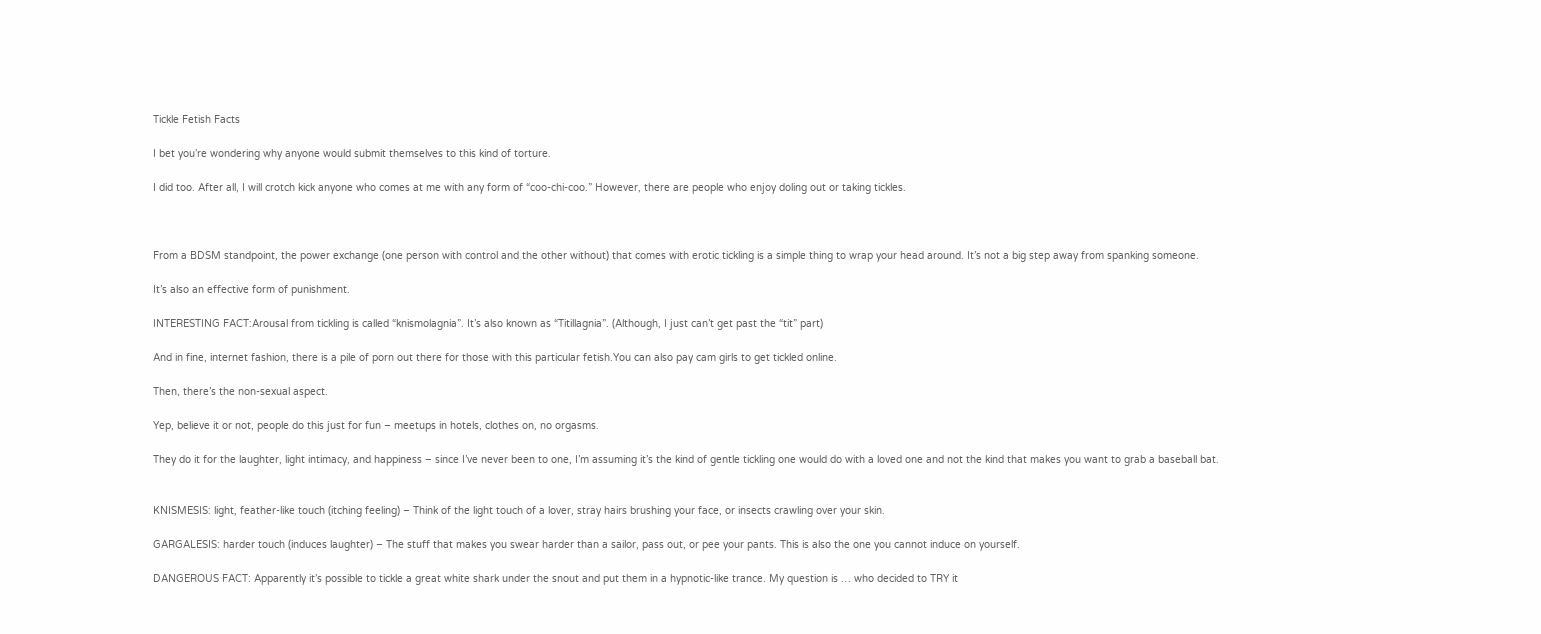Tickle Fetish Facts

I bet you’re wondering why anyone would submit themselves to this kind of torture.

I did too. After all, I will crotch kick anyone who comes at me with any form of “coo-chi-coo.” However, there are people who enjoy doling out or taking tickles.



From a BDSM standpoint, the power exchange (one person with control and the other without) that comes with erotic tickling is a simple thing to wrap your head around. It’s not a big step away from spanking someone.

It’s also an effective form of punishment.

INTERESTING FACT:Arousal from tickling is called “knismolagnia”. It’s also known as “Titillagnia”. (Although, I just can’t get past the “tit” part)

And in fine, internet fashion, there is a pile of porn out there for those with this particular fetish.You can also pay cam girls to get tickled online.

Then, there’s the non-sexual aspect.

Yep, believe it or not, people do this just for fun – meetups in hotels, clothes on, no orgasms.

They do it for the laughter, light intimacy, and happiness – since I’ve never been to one, I’m assuming it’s the kind of gentle tickling one would do with a loved one and not the kind that makes you want to grab a baseball bat.


KNISMESIS: light, feather-like touch (itching feeling) – Think of the light touch of a lover, stray hairs brushing your face, or insects crawling over your skin.

GARGALESIS: harder touch (induces laughter) – The stuff that makes you swear harder than a sailor, pass out, or pee your pants. This is also the one you cannot induce on yourself.

DANGEROUS FACT: Apparently it’s possible to tickle a great white shark under the snout and put them in a hypnotic-like trance. My question is … who decided to TRY it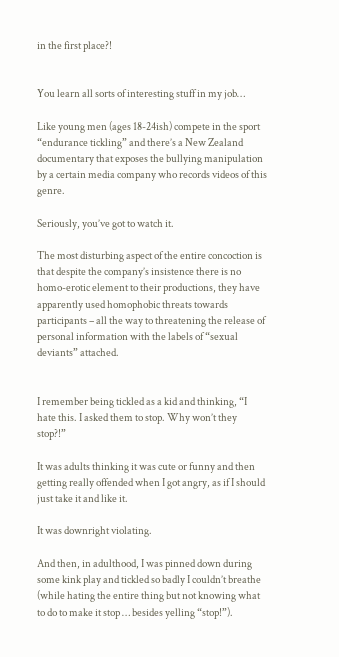in the first place?!


You learn all sorts of interesting stuff in my job…

Like young men (ages 18-24ish) compete in the sport “endurance tickling” and there’s a New Zealand documentary that exposes the bullying manipulation by a certain media company who records videos of this genre.

Seriously, you’ve got to watch it.

The most disturbing aspect of the entire concoction is that despite the company’s insistence there is no homo-erotic element to their productions, they have apparently used homophobic threats towards participants – all the way to threatening the release of personal information with the labels of “sexual deviants” attached.


I remember being tickled as a kid and thinking, “I hate this. I asked them to stop. Why won’t they stop?!”

It was adults thinking it was cute or funny and then getting really offended when I got angry, as if I should just take it and like it.

It was downright violating.

And then, in adulthood, I was pinned down during some kink play and tickled so badly I couldn’t breathe (while hating the entire thing but not knowing what to do to make it stop … besides yelling “stop!”).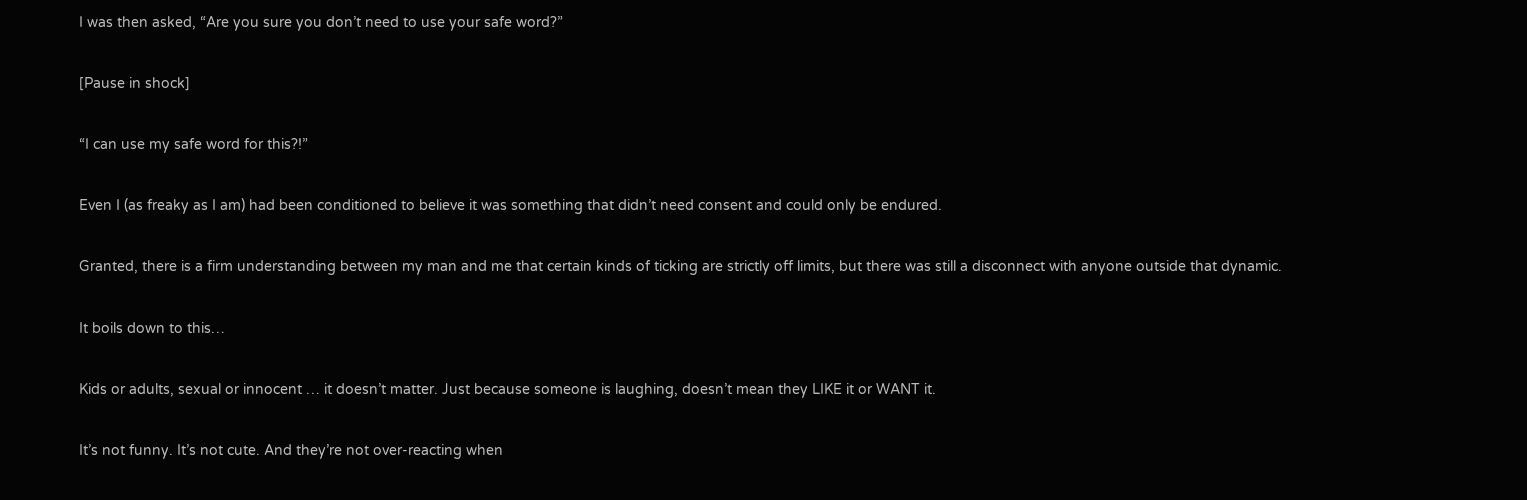I was then asked, “Are you sure you don’t need to use your safe word?”

[Pause in shock]

“I can use my safe word for this?!”

Even I (as freaky as I am) had been conditioned to believe it was something that didn’t need consent and could only be endured.

Granted, there is a firm understanding between my man and me that certain kinds of ticking are strictly off limits, but there was still a disconnect with anyone outside that dynamic.

It boils down to this…

Kids or adults, sexual or innocent … it doesn’t matter. Just because someone is laughing, doesn’t mean they LIKE it or WANT it.

It’s not funny. It’s not cute. And they’re not over-reacting when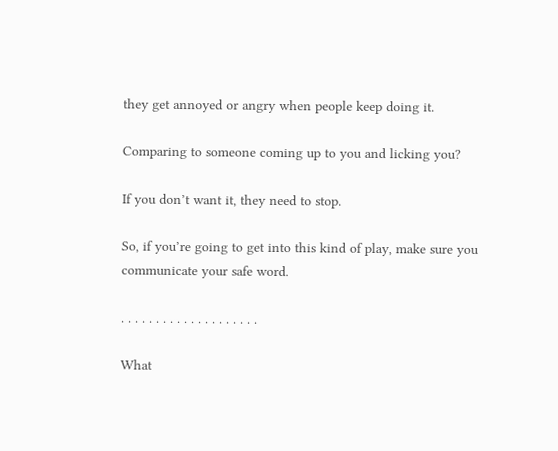they get annoyed or angry when people keep doing it.

Comparing to someone coming up to you and licking you?

If you don’t want it, they need to stop.

So, if you’re going to get into this kind of play, make sure you communicate your safe word.

. . . . . . . . . . . . . . . . . . . .

What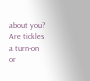about you? Are tickles a turn-on or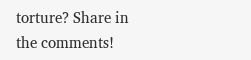torture? Share in the comments!